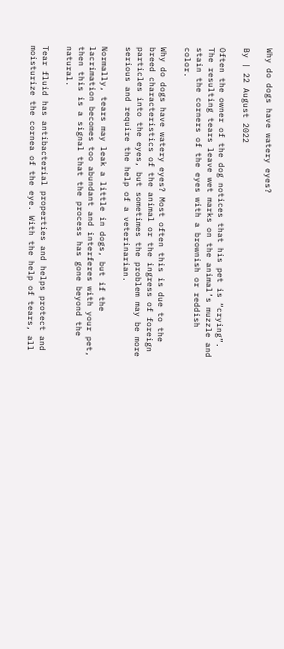Why do dogs have watery eyes?

By | 22 August 2022

Often the owner of the dog notices that his pet is “crying”. The resulting tears leave wet marks on the animal’s muzzle and stain the corners of the eyes with a brownish or reddish color.

Why do dogs have watery eyes? Most often this is due to the breed characteristics of the animal or the ingress of foreign particles into the eyes, but sometimes the problem may be more serious and require the help of a veterinarian.

Normally, tears may leak a little in dogs, but if the lacrimation becomes too abundant and interferes with your pet, then this is a signal that the process has gone beyond the natural.

Tear fluid has antibacterial properties and helps protect and moisturize the cornea of the eye. With the help of tears, all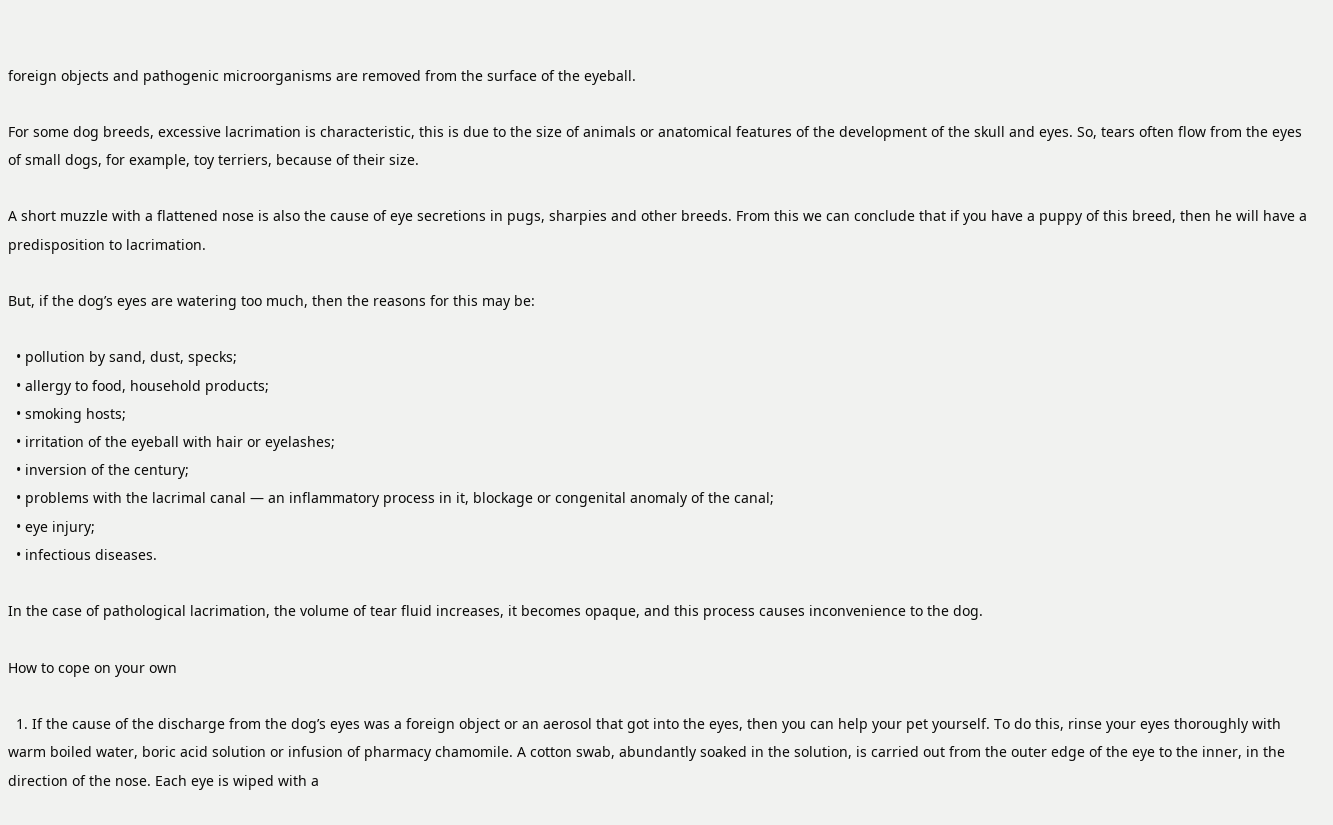foreign objects and pathogenic microorganisms are removed from the surface of the eyeball.

For some dog breeds, excessive lacrimation is characteristic, this is due to the size of animals or anatomical features of the development of the skull and eyes. So, tears often flow from the eyes of small dogs, for example, toy terriers, because of their size.

A short muzzle with a flattened nose is also the cause of eye secretions in pugs, sharpies and other breeds. From this we can conclude that if you have a puppy of this breed, then he will have a predisposition to lacrimation.

But, if the dog’s eyes are watering too much, then the reasons for this may be:

  • pollution by sand, dust, specks;
  • allergy to food, household products;
  • smoking hosts;
  • irritation of the eyeball with hair or eyelashes;
  • inversion of the century;
  • problems with the lacrimal canal — an inflammatory process in it, blockage or congenital anomaly of the canal;
  • eye injury;
  • infectious diseases.

In the case of pathological lacrimation, the volume of tear fluid increases, it becomes opaque, and this process causes inconvenience to the dog.

How to cope on your own

  1. If the cause of the discharge from the dog’s eyes was a foreign object or an aerosol that got into the eyes, then you can help your pet yourself. To do this, rinse your eyes thoroughly with warm boiled water, boric acid solution or infusion of pharmacy chamomile. A cotton swab, abundantly soaked in the solution, is carried out from the outer edge of the eye to the inner, in the direction of the nose. Each eye is wiped with a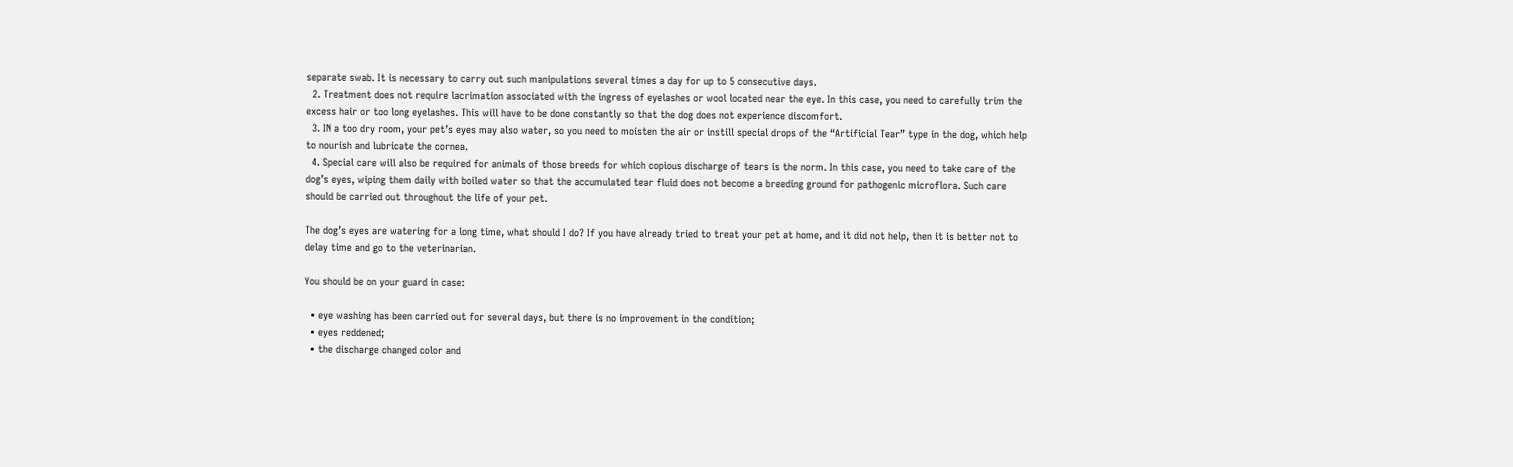separate swab. It is necessary to carry out such manipulations several times a day for up to 5 consecutive days.
  2. Treatment does not require lacrimation associated with the ingress of eyelashes or wool located near the eye. In this case, you need to carefully trim the excess hair or too long eyelashes. This will have to be done constantly so that the dog does not experience discomfort.
  3. IN a too dry room, your pet’s eyes may also water, so you need to moisten the air or instill special drops of the “Artificial Tear” type in the dog, which help to nourish and lubricate the cornea.
  4. Special care will also be required for animals of those breeds for which copious discharge of tears is the norm. In this case, you need to take care of the dog’s eyes, wiping them daily with boiled water so that the accumulated tear fluid does not become a breeding ground for pathogenic microflora. Such care should be carried out throughout the life of your pet.

The dog’s eyes are watering for a long time, what should I do? If you have already tried to treat your pet at home, and it did not help, then it is better not to delay time and go to the veterinarian.

You should be on your guard in case:

  • eye washing has been carried out for several days, but there is no improvement in the condition;
  • eyes reddened;
  • the discharge changed color and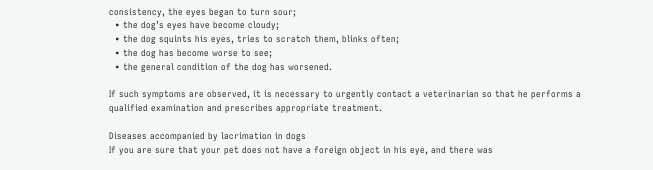consistency, the eyes began to turn sour;
  • the dog’s eyes have become cloudy;
  • the dog squints his eyes, tries to scratch them, blinks often;
  • the dog has become worse to see;
  • the general condition of the dog has worsened.

If such symptoms are observed, it is necessary to urgently contact a veterinarian so that he performs a qualified examination and prescribes appropriate treatment.

Diseases accompanied by lacrimation in dogs
If you are sure that your pet does not have a foreign object in his eye, and there was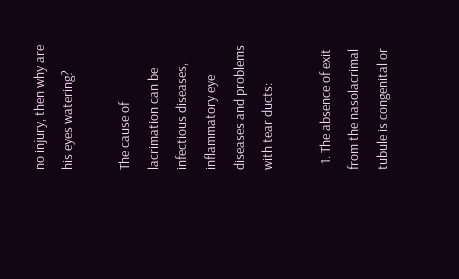no injury, then why are his eyes watering?

The cause of lacrimation can be infectious diseases, inflammatory eye diseases and problems with tear ducts:

  1. The absence of exit from the nasolacrimal tubule is congenital or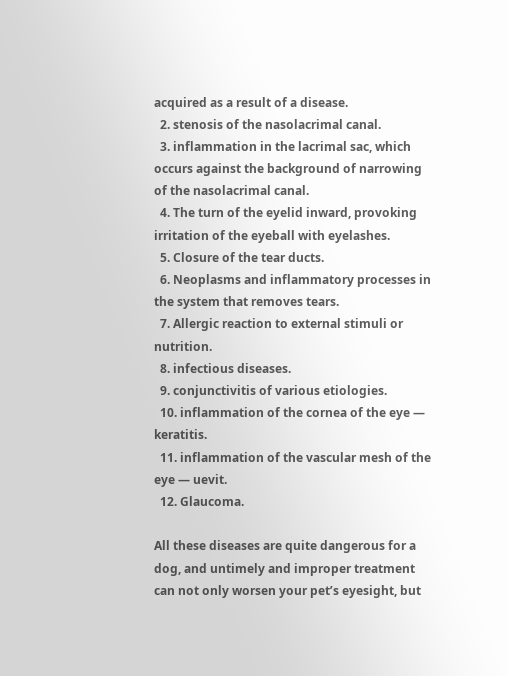acquired as a result of a disease.
  2. stenosis of the nasolacrimal canal.
  3. inflammation in the lacrimal sac, which occurs against the background of narrowing of the nasolacrimal canal.
  4. The turn of the eyelid inward, provoking irritation of the eyeball with eyelashes.
  5. Closure of the tear ducts.
  6. Neoplasms and inflammatory processes in the system that removes tears.
  7. Allergic reaction to external stimuli or nutrition.
  8. infectious diseases.
  9. conjunctivitis of various etiologies.
  10. inflammation of the cornea of the eye — keratitis.
  11. inflammation of the vascular mesh of the eye — uevit.
  12. Glaucoma.

All these diseases are quite dangerous for a dog, and untimely and improper treatment can not only worsen your pet’s eyesight, but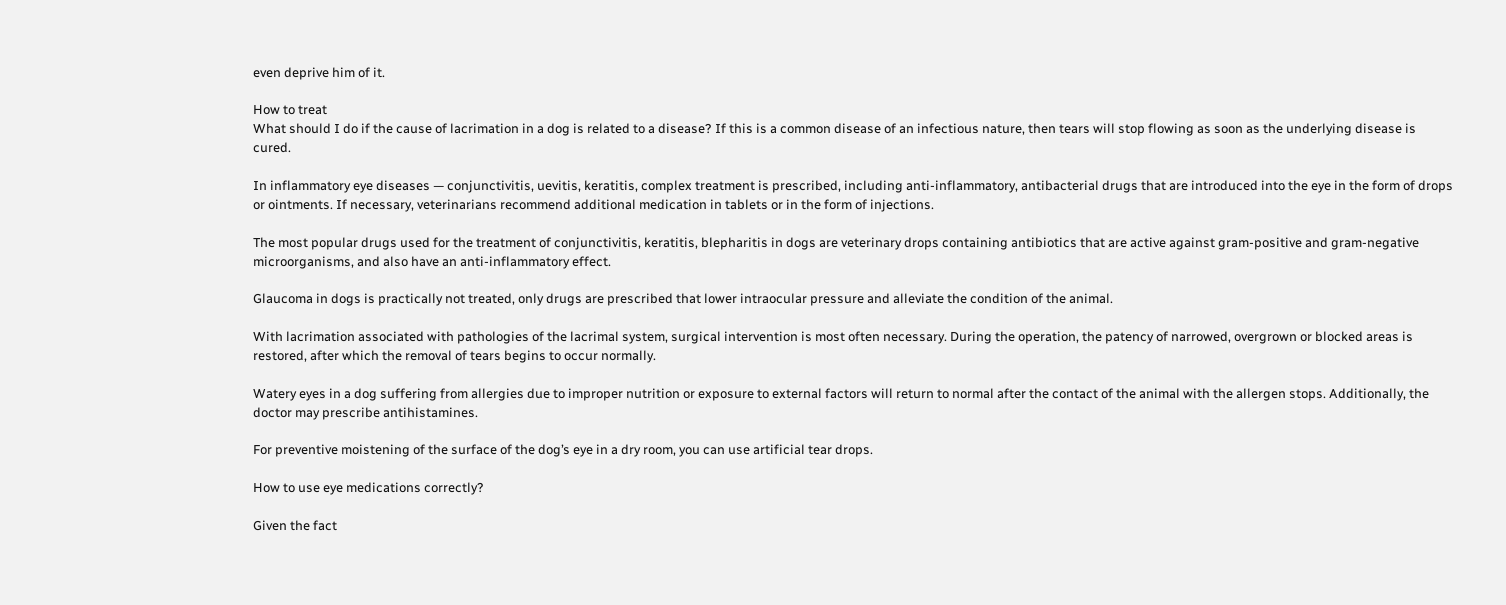even deprive him of it.

How to treat
What should I do if the cause of lacrimation in a dog is related to a disease? If this is a common disease of an infectious nature, then tears will stop flowing as soon as the underlying disease is cured.

In inflammatory eye diseases — conjunctivitis, uevitis, keratitis, complex treatment is prescribed, including anti-inflammatory, antibacterial drugs that are introduced into the eye in the form of drops or ointments. If necessary, veterinarians recommend additional medication in tablets or in the form of injections.

The most popular drugs used for the treatment of conjunctivitis, keratitis, blepharitis in dogs are veterinary drops containing antibiotics that are active against gram-positive and gram-negative microorganisms, and also have an anti-inflammatory effect.

Glaucoma in dogs is practically not treated, only drugs are prescribed that lower intraocular pressure and alleviate the condition of the animal.

With lacrimation associated with pathologies of the lacrimal system, surgical intervention is most often necessary. During the operation, the patency of narrowed, overgrown or blocked areas is restored, after which the removal of tears begins to occur normally.

Watery eyes in a dog suffering from allergies due to improper nutrition or exposure to external factors will return to normal after the contact of the animal with the allergen stops. Additionally, the doctor may prescribe antihistamines.

For preventive moistening of the surface of the dog’s eye in a dry room, you can use artificial tear drops.

How to use eye medications correctly?

Given the fact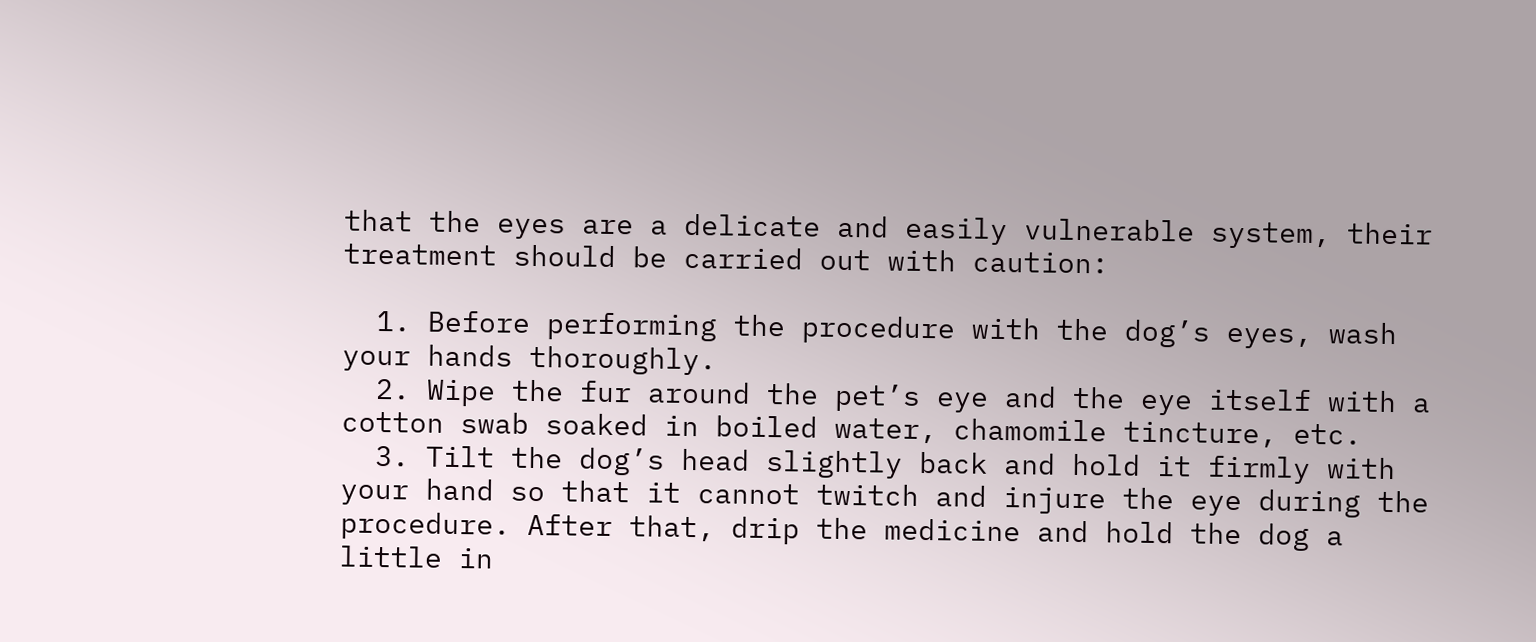that the eyes are a delicate and easily vulnerable system, their treatment should be carried out with caution:

  1. Before performing the procedure with the dog’s eyes, wash your hands thoroughly.
  2. Wipe the fur around the pet’s eye and the eye itself with a cotton swab soaked in boiled water, chamomile tincture, etc.
  3. Tilt the dog’s head slightly back and hold it firmly with your hand so that it cannot twitch and injure the eye during the procedure. After that, drip the medicine and hold the dog a little in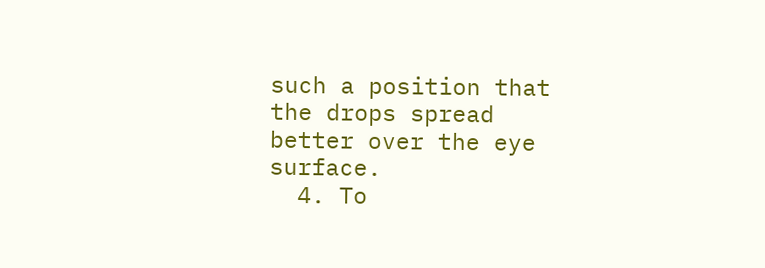such a position that the drops spread better over the eye surface.
  4. To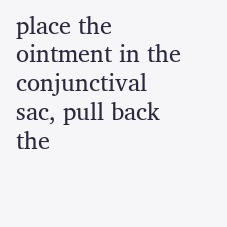place the ointment in the conjunctival sac, pull back the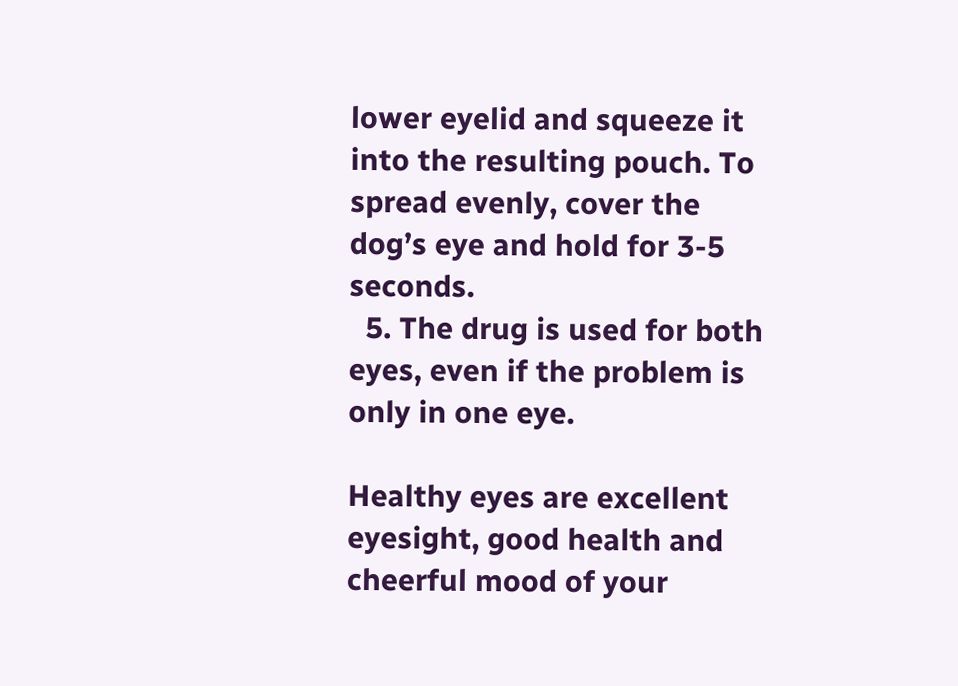lower eyelid and squeeze it into the resulting pouch. To spread evenly, cover the dog’s eye and hold for 3-5 seconds.
  5. The drug is used for both eyes, even if the problem is only in one eye.

Healthy eyes are excellent eyesight, good health and cheerful mood of your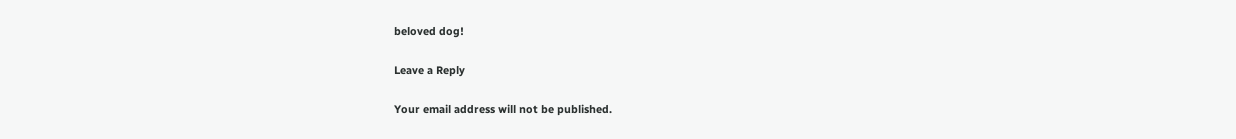beloved dog!

Leave a Reply

Your email address will not be published.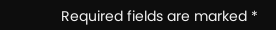Required fields are marked *